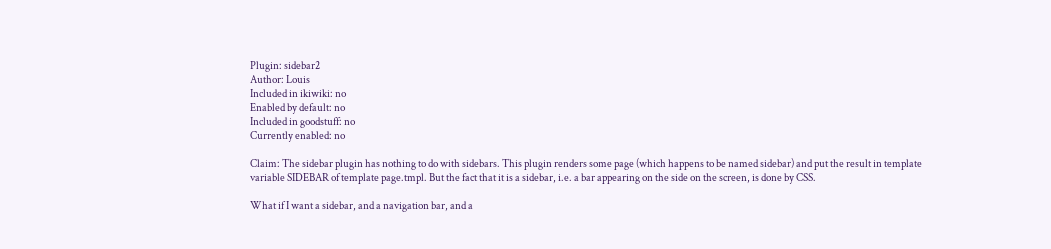Plugin: sidebar2
Author: Louis
Included in ikiwiki: no
Enabled by default: no
Included in goodstuff: no
Currently enabled: no

Claim: The sidebar plugin has nothing to do with sidebars. This plugin renders some page (which happens to be named sidebar) and put the result in template variable SIDEBAR of template page.tmpl. But the fact that it is a sidebar, i.e. a bar appearing on the side on the screen, is done by CSS.

What if I want a sidebar, and a navigation bar, and a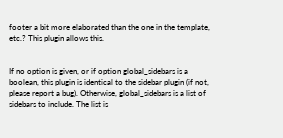footer a bit more elaborated than the one in the template, etc.? This plugin allows this.


If no option is given, or if option global_sidebars is a boolean, this plugin is identical to the sidebar plugin (if not, please report a bug). Otherwise, global_sidebars is a list of sidebars to include. The list is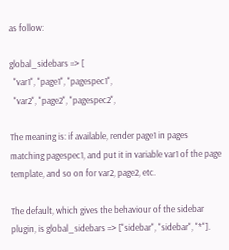as follow:

global_sidebars => [
  "var1", "page1", "pagespec1",
  "var2", "page2", "pagespec2",

The meaning is: if available, render page1 in pages matching pagespec1, and put it in variable var1 of the page template, and so on for var2, page2, etc.

The default, which gives the behaviour of the sidebar plugin, is global_sidebars => ["sidebar", "sidebar", "*"].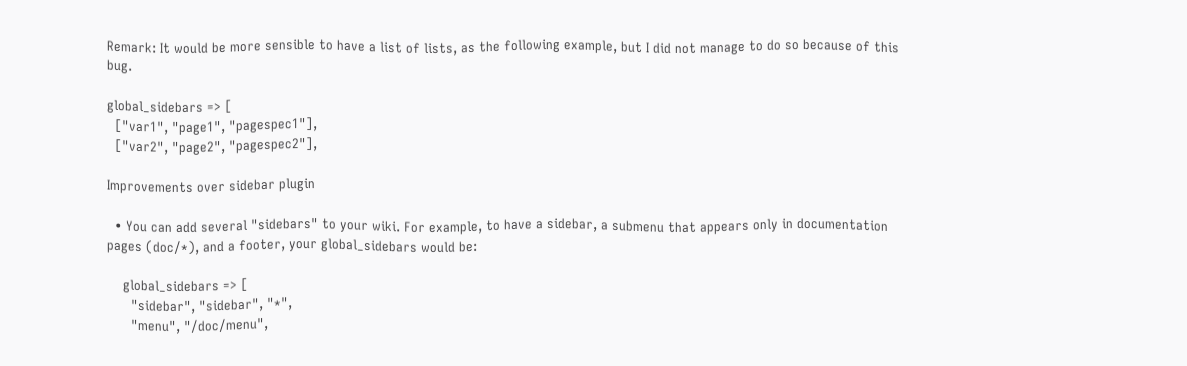Remark: It would be more sensible to have a list of lists, as the following example, but I did not manage to do so because of this bug.

global_sidebars => [
  ["var1", "page1", "pagespec1"],
  ["var2", "page2", "pagespec2"],

Improvements over sidebar plugin

  • You can add several "sidebars" to your wiki. For example, to have a sidebar, a submenu that appears only in documentation pages (doc/*), and a footer, your global_sidebars would be:

    global_sidebars => [
      "sidebar", "sidebar", "*",
      "menu", "/doc/menu",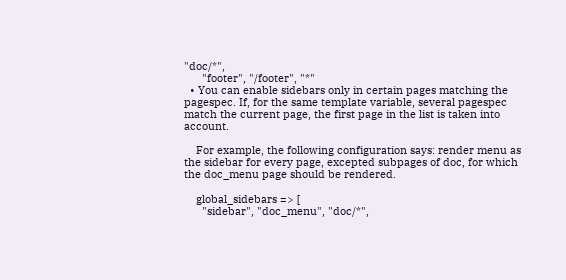"doc/*",
      "footer", "/footer", "*"
  • You can enable sidebars only in certain pages matching the pagespec. If, for the same template variable, several pagespec match the current page, the first page in the list is taken into account.

    For example, the following configuration says: render menu as the sidebar for every page, excepted subpages of doc, for which the doc_menu page should be rendered.

    global_sidebars => [
      "sidebar", "doc_menu", "doc/*",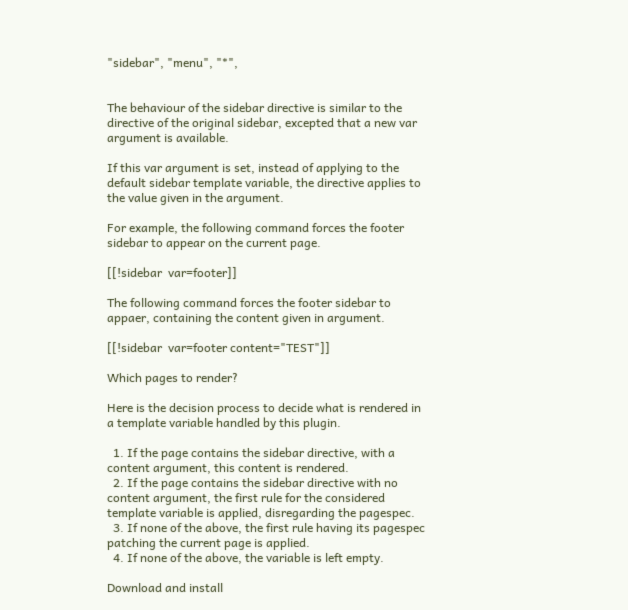"sidebar", "menu", "*",


The behaviour of the sidebar directive is similar to the directive of the original sidebar, excepted that a new var argument is available.

If this var argument is set, instead of applying to the default sidebar template variable, the directive applies to the value given in the argument.

For example, the following command forces the footer sidebar to appear on the current page.

[[!sidebar  var=footer]]

The following command forces the footer sidebar to appaer, containing the content given in argument.

[[!sidebar  var=footer content="TEST"]]

Which pages to render?

Here is the decision process to decide what is rendered in a template variable handled by this plugin.

  1. If the page contains the sidebar directive, with a content argument, this content is rendered.
  2. If the page contains the sidebar directive with no content argument, the first rule for the considered template variable is applied, disregarding the pagespec.
  3. If none of the above, the first rule having its pagespec patching the current page is applied.
  4. If none of the above, the variable is left empty.

Download and install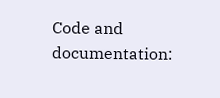Code and documentation: